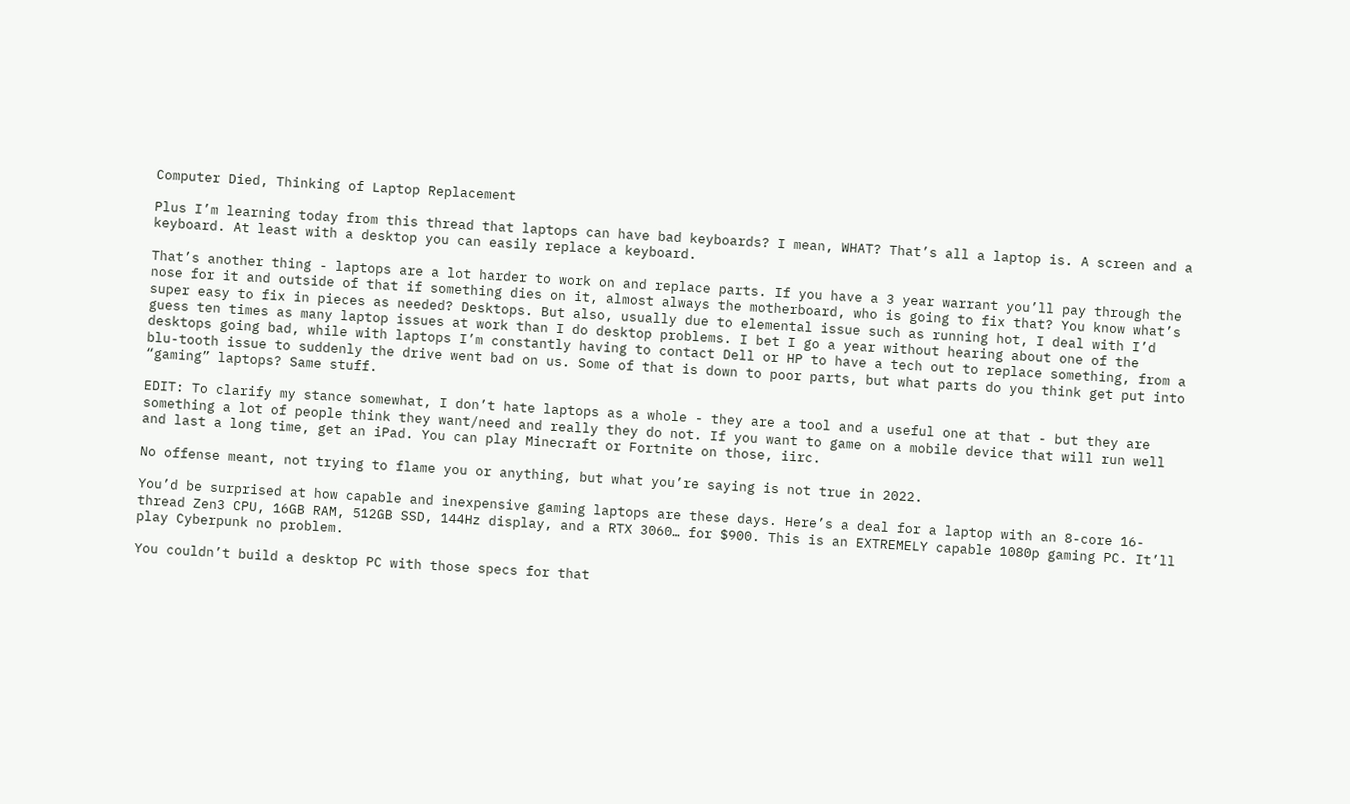Computer Died, Thinking of Laptop Replacement

Plus I’m learning today from this thread that laptops can have bad keyboards? I mean, WHAT? That’s all a laptop is. A screen and a keyboard. At least with a desktop you can easily replace a keyboard.

That’s another thing - laptops are a lot harder to work on and replace parts. If you have a 3 year warrant you’ll pay through the nose for it and outside of that if something dies on it, almost always the motherboard, who is going to fix that? You know what’s super easy to fix in pieces as needed? Desktops. But also, usually due to elemental issue such as running hot, I deal with I’d guess ten times as many laptop issues at work than I do desktop problems. I bet I go a year without hearing about one of the desktops going bad, while with laptops I’m constantly having to contact Dell or HP to have a tech out to replace something, from a blu-tooth issue to suddenly the drive went bad on us. Some of that is down to poor parts, but what parts do you think get put into “gaming” laptops? Same stuff.

EDIT: To clarify my stance somewhat, I don’t hate laptops as a whole - they are a tool and a useful one at that - but they are something a lot of people think they want/need and really they do not. If you want to game on a mobile device that will run well and last a long time, get an iPad. You can play Minecraft or Fortnite on those, iirc.

No offense meant, not trying to flame you or anything, but what you’re saying is not true in 2022.

You’d be surprised at how capable and inexpensive gaming laptops are these days. Here’s a deal for a laptop with an 8-core 16-thread Zen3 CPU, 16GB RAM, 512GB SSD, 144Hz display, and a RTX 3060… for $900. This is an EXTREMELY capable 1080p gaming PC. It’ll play Cyberpunk no problem.

You couldn’t build a desktop PC with those specs for that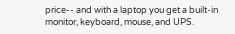price-- and with a laptop you get a built-in monitor, keyboard, mouse, and UPS.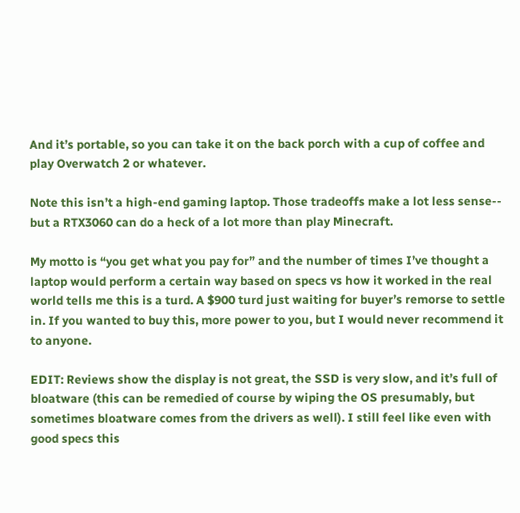And it’s portable, so you can take it on the back porch with a cup of coffee and play Overwatch 2 or whatever.

Note this isn’t a high-end gaming laptop. Those tradeoffs make a lot less sense-- but a RTX3060 can do a heck of a lot more than play Minecraft.

My motto is “you get what you pay for” and the number of times I’ve thought a laptop would perform a certain way based on specs vs how it worked in the real world tells me this is a turd. A $900 turd just waiting for buyer’s remorse to settle in. If you wanted to buy this, more power to you, but I would never recommend it to anyone.

EDIT: Reviews show the display is not great, the SSD is very slow, and it’s full of bloatware (this can be remedied of course by wiping the OS presumably, but sometimes bloatware comes from the drivers as well). I still feel like even with good specs this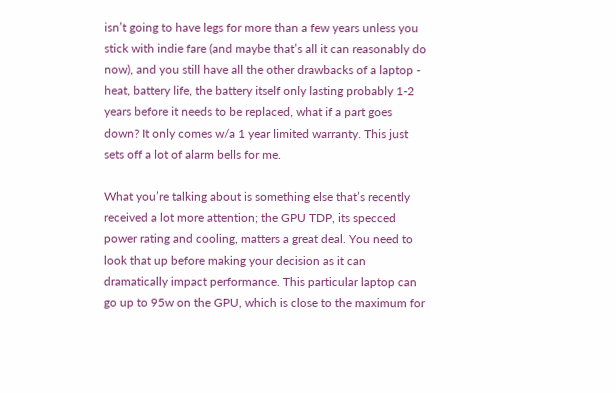isn’t going to have legs for more than a few years unless you stick with indie fare (and maybe that’s all it can reasonably do now), and you still have all the other drawbacks of a laptop - heat, battery life, the battery itself only lasting probably 1-2 years before it needs to be replaced, what if a part goes down? It only comes w/a 1 year limited warranty. This just sets off a lot of alarm bells for me.

What you’re talking about is something else that’s recently received a lot more attention; the GPU TDP, its specced power rating and cooling, matters a great deal. You need to look that up before making your decision as it can dramatically impact performance. This particular laptop can go up to 95w on the GPU, which is close to the maximum for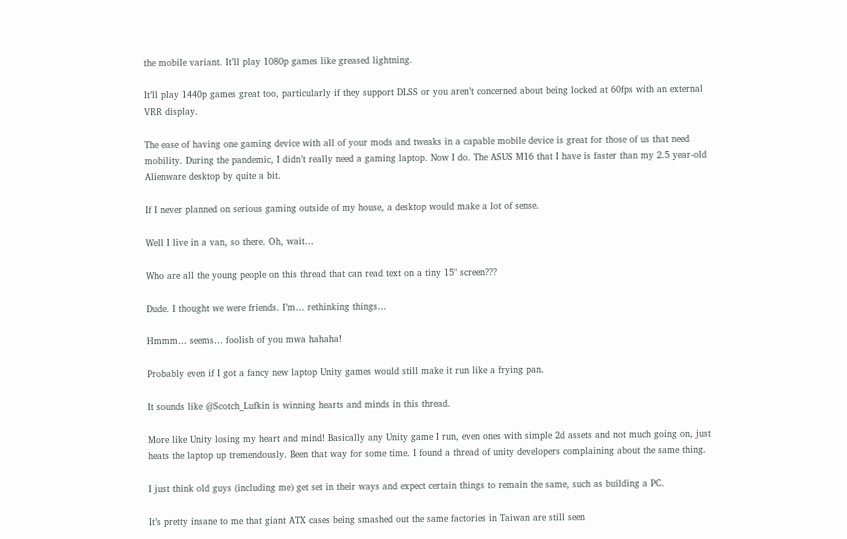the mobile variant. It’ll play 1080p games like greased lightning.

It’ll play 1440p games great too, particularly if they support DLSS or you aren’t concerned about being locked at 60fps with an external VRR display.

The ease of having one gaming device with all of your mods and tweaks in a capable mobile device is great for those of us that need mobility. During the pandemic, I didn’t really need a gaming laptop. Now I do. The ASUS M16 that I have is faster than my 2.5 year-old Alienware desktop by quite a bit.

If I never planned on serious gaming outside of my house, a desktop would make a lot of sense.

Well I live in a van, so there. Oh, wait…

Who are all the young people on this thread that can read text on a tiny 15" screen???

Dude. I thought we were friends. I’m… rethinking things…

Hmmm… seems… foolish of you mwa hahaha!

Probably even if I got a fancy new laptop Unity games would still make it run like a frying pan.

It sounds like @Scotch_Lufkin is winning hearts and minds in this thread.

More like Unity losing my heart and mind! Basically any Unity game I run, even ones with simple 2d assets and not much going on, just heats the laptop up tremendously. Been that way for some time. I found a thread of unity developers complaining about the same thing.

I just think old guys (including me) get set in their ways and expect certain things to remain the same, such as building a PC.

It’s pretty insane to me that giant ATX cases being smashed out the same factories in Taiwan are still seen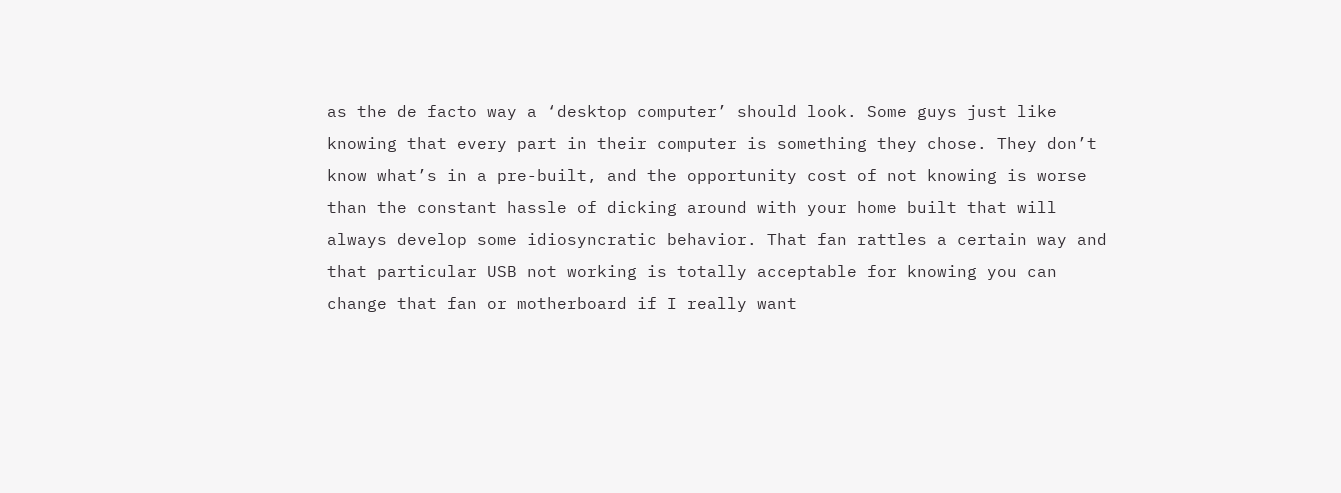as the de facto way a ‘desktop computer’ should look. Some guys just like knowing that every part in their computer is something they chose. They don’t know what’s in a pre-built, and the opportunity cost of not knowing is worse than the constant hassle of dicking around with your home built that will always develop some idiosyncratic behavior. That fan rattles a certain way and that particular USB not working is totally acceptable for knowing you can change that fan or motherboard if I really want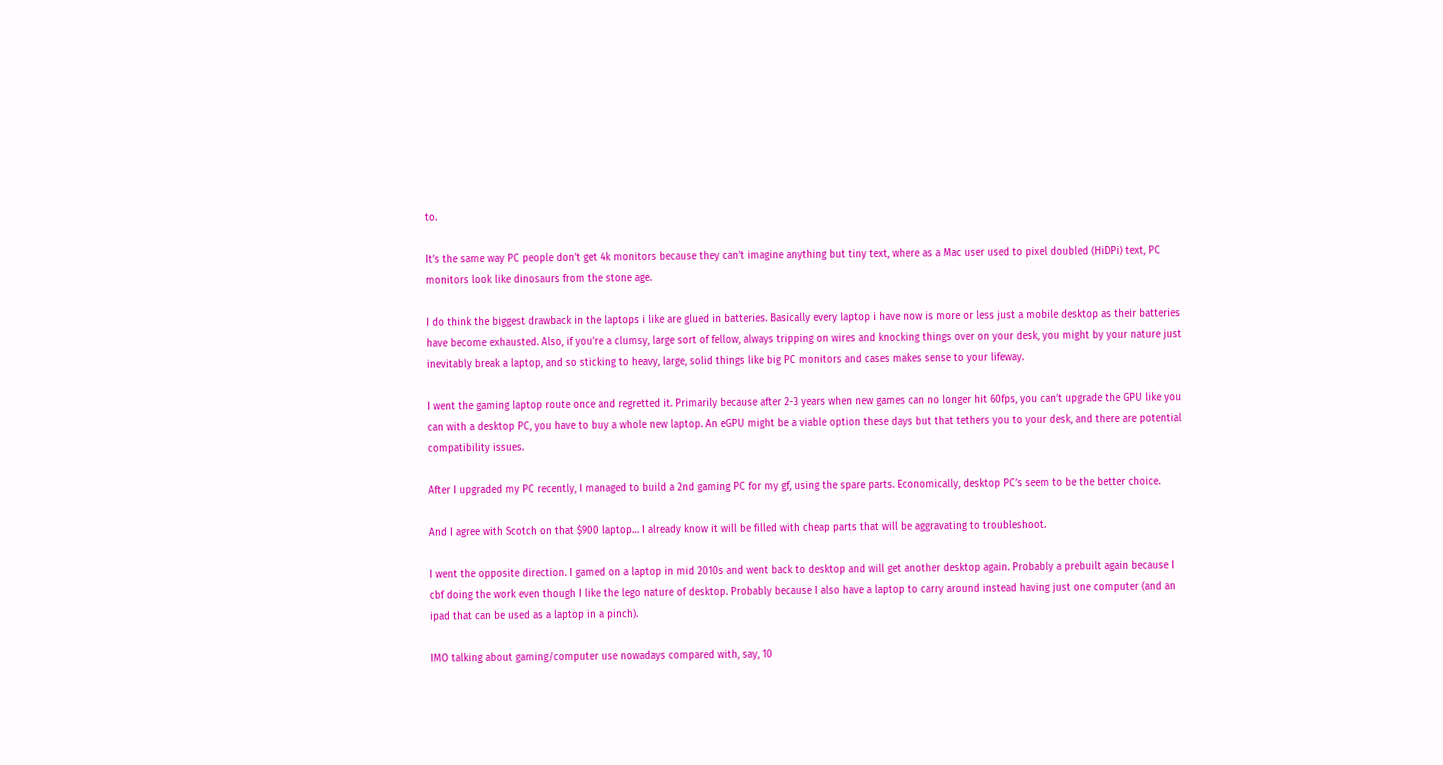to.

It’s the same way PC people don’t get 4k monitors because they can’t imagine anything but tiny text, where as a Mac user used to pixel doubled (HiDPi) text, PC monitors look like dinosaurs from the stone age.

I do think the biggest drawback in the laptops i like are glued in batteries. Basically every laptop i have now is more or less just a mobile desktop as their batteries have become exhausted. Also, if you’re a clumsy, large sort of fellow, always tripping on wires and knocking things over on your desk, you might by your nature just inevitably break a laptop, and so sticking to heavy, large, solid things like big PC monitors and cases makes sense to your lifeway.

I went the gaming laptop route once and regretted it. Primarily because after 2-3 years when new games can no longer hit 60fps, you can’t upgrade the GPU like you can with a desktop PC, you have to buy a whole new laptop. An eGPU might be a viable option these days but that tethers you to your desk, and there are potential compatibility issues.

After I upgraded my PC recently, I managed to build a 2nd gaming PC for my gf, using the spare parts. Economically, desktop PC’s seem to be the better choice.

And I agree with Scotch on that $900 laptop… I already know it will be filled with cheap parts that will be aggravating to troubleshoot.

I went the opposite direction. I gamed on a laptop in mid 2010s and went back to desktop and will get another desktop again. Probably a prebuilt again because I cbf doing the work even though I like the lego nature of desktop. Probably because I also have a laptop to carry around instead having just one computer (and an ipad that can be used as a laptop in a pinch).

IMO talking about gaming/computer use nowadays compared with, say, 10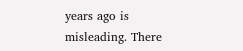years ago is misleading. There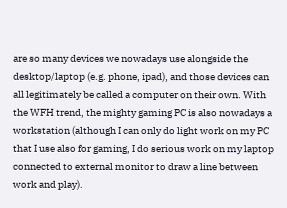are so many devices we nowadays use alongside the desktop/laptop (e.g. phone, ipad), and those devices can all legitimately be called a computer on their own. With the WFH trend, the mighty gaming PC is also nowadays a workstation (although I can only do light work on my PC that I use also for gaming, I do serious work on my laptop connected to external monitor to draw a line between work and play).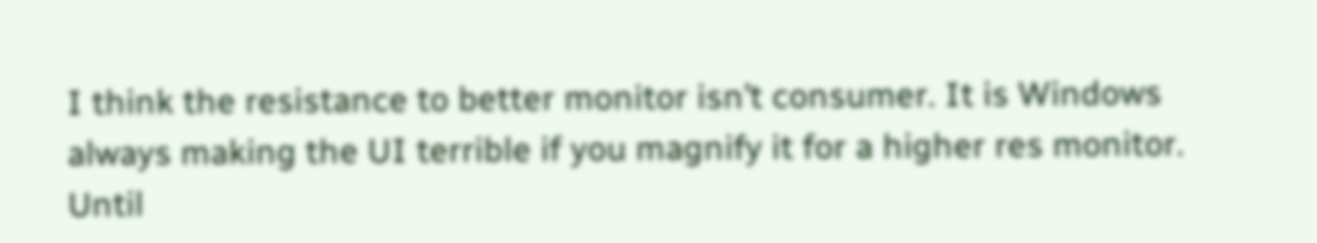I think the resistance to better monitor isn’t consumer. It is Windows always making the UI terrible if you magnify it for a higher res monitor. Until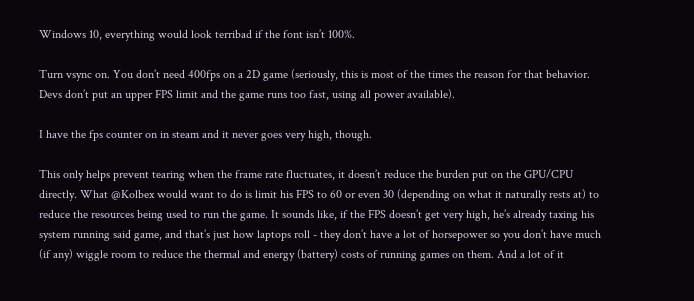Windows 10, everything would look terribad if the font isn’t 100%.

Turn vsync on. You don’t need 400fps on a 2D game (seriously, this is most of the times the reason for that behavior. Devs don’t put an upper FPS limit and the game runs too fast, using all power available).

I have the fps counter on in steam and it never goes very high, though.

This only helps prevent tearing when the frame rate fluctuates, it doesn’t reduce the burden put on the GPU/CPU directly. What @Kolbex would want to do is limit his FPS to 60 or even 30 (depending on what it naturally rests at) to reduce the resources being used to run the game. It sounds like, if the FPS doesn’t get very high, he’s already taxing his system running said game, and that’s just how laptops roll - they don’t have a lot of horsepower so you don’t have much (if any) wiggle room to reduce the thermal and energy (battery) costs of running games on them. And a lot of it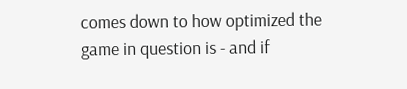comes down to how optimized the game in question is - and if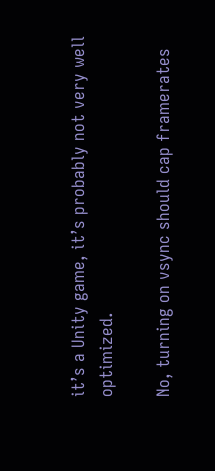it’s a Unity game, it’s probably not very well optimized.

No, turning on vsync should cap framerates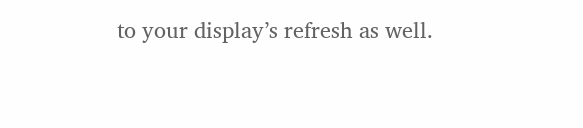to your display’s refresh as well.